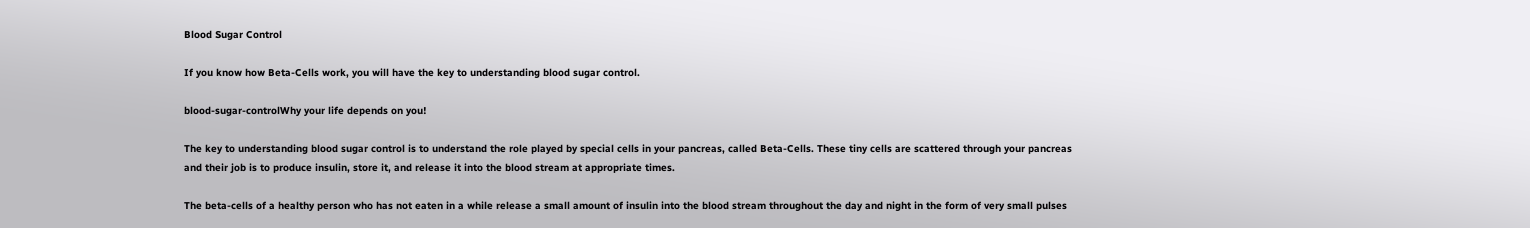Blood Sugar Control

If you know how Beta-Cells work, you will have the key to understanding blood sugar control.

blood-sugar-controlWhy your life depends on you!

The key to understanding blood sugar control is to understand the role played by special cells in your pancreas, called Beta-Cells. These tiny cells are scattered through your pancreas and their job is to produce insulin, store it, and release it into the blood stream at appropriate times.

The beta-cells of a healthy person who has not eaten in a while release a small amount of insulin into the blood stream throughout the day and night in the form of very small pulses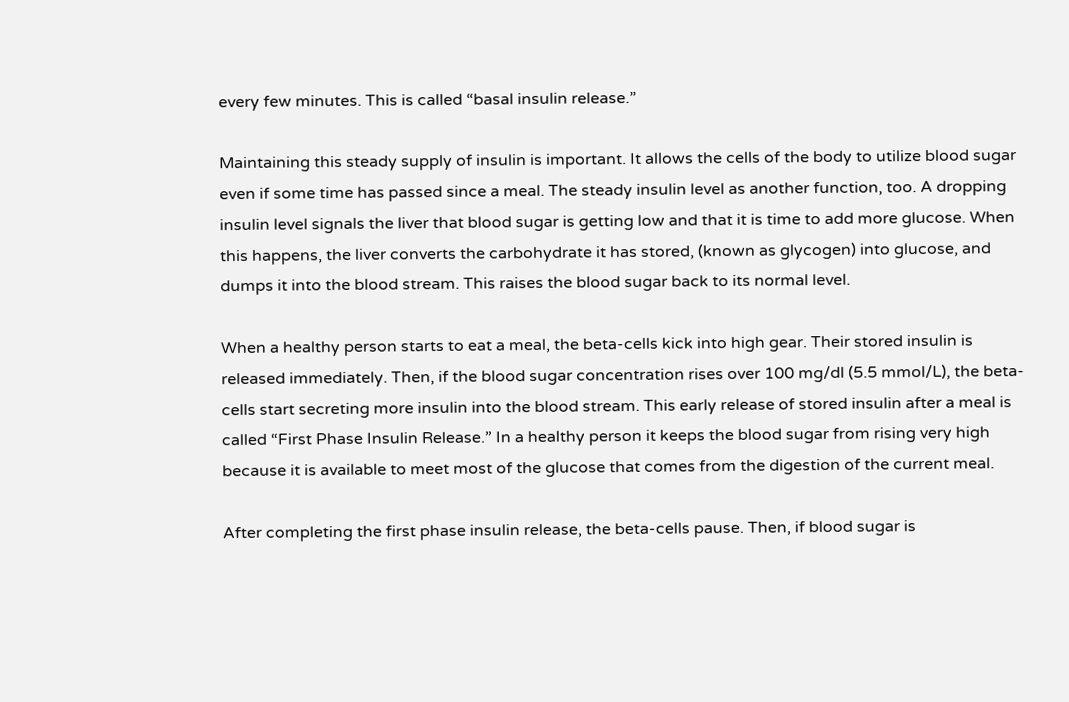every few minutes. This is called “basal insulin release.”

Maintaining this steady supply of insulin is important. It allows the cells of the body to utilize blood sugar even if some time has passed since a meal. The steady insulin level as another function, too. A dropping insulin level signals the liver that blood sugar is getting low and that it is time to add more glucose. When this happens, the liver converts the carbohydrate it has stored, (known as glycogen) into glucose, and dumps it into the blood stream. This raises the blood sugar back to its normal level.

When a healthy person starts to eat a meal, the beta-cells kick into high gear. Their stored insulin is released immediately. Then, if the blood sugar concentration rises over 100 mg/dl (5.5 mmol/L), the beta-cells start secreting more insulin into the blood stream. This early release of stored insulin after a meal is called “First Phase Insulin Release.” In a healthy person it keeps the blood sugar from rising very high because it is available to meet most of the glucose that comes from the digestion of the current meal.

After completing the first phase insulin release, the beta-cells pause. Then, if blood sugar is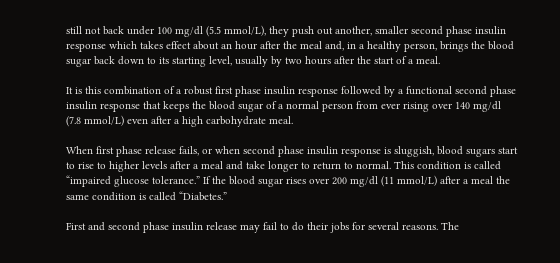still not back under 100 mg/dl (5.5 mmol/L), they push out another, smaller second phase insulin response which takes effect about an hour after the meal and, in a healthy person, brings the blood sugar back down to its starting level, usually by two hours after the start of a meal.

It is this combination of a robust first phase insulin response followed by a functional second phase insulin response that keeps the blood sugar of a normal person from ever rising over 140 mg/dl (7.8 mmol/L) even after a high carbohydrate meal.

When first phase release fails, or when second phase insulin response is sluggish, blood sugars start to rise to higher levels after a meal and take longer to return to normal. This condition is called “impaired glucose tolerance.” If the blood sugar rises over 200 mg/dl (11 mmol/L) after a meal the same condition is called “Diabetes.”

First and second phase insulin release may fail to do their jobs for several reasons. The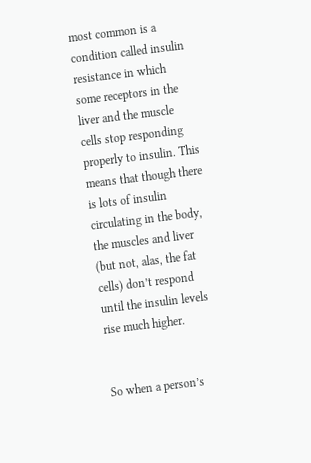most common is a condition called insulin resistance in which some receptors in the liver and the muscle cells stop responding properly to insulin. This means that though there is lots of insulin circulating in the body, the muscles and liver (but not, alas, the fat cells) don’t respond until the insulin levels rise much higher.


So when a person’s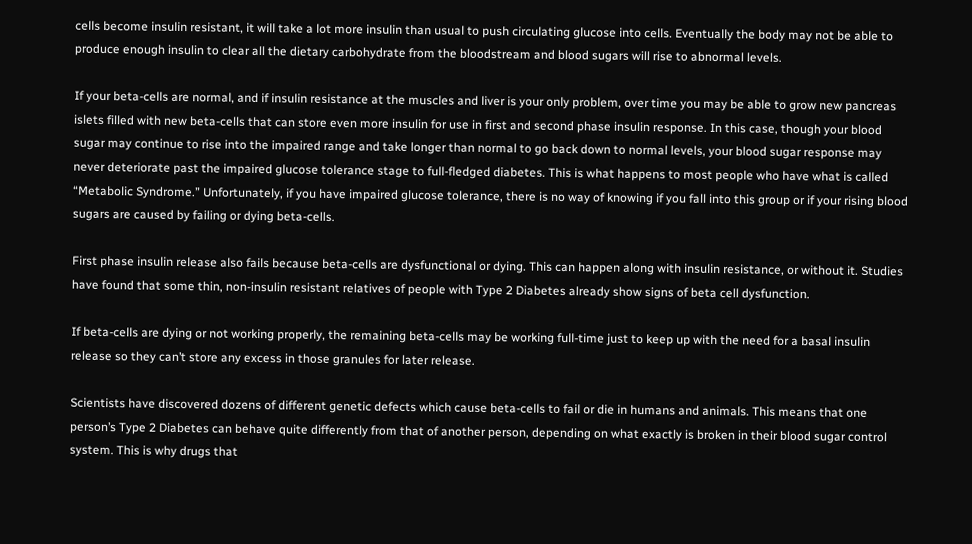cells become insulin resistant, it will take a lot more insulin than usual to push circulating glucose into cells. Eventually the body may not be able to produce enough insulin to clear all the dietary carbohydrate from the bloodstream and blood sugars will rise to abnormal levels.

If your beta-cells are normal, and if insulin resistance at the muscles and liver is your only problem, over time you may be able to grow new pancreas islets filled with new beta-cells that can store even more insulin for use in first and second phase insulin response. In this case, though your blood sugar may continue to rise into the impaired range and take longer than normal to go back down to normal levels, your blood sugar response may never deteriorate past the impaired glucose tolerance stage to full-fledged diabetes. This is what happens to most people who have what is called “Metabolic Syndrome.” Unfortunately, if you have impaired glucose tolerance, there is no way of knowing if you fall into this group or if your rising blood sugars are caused by failing or dying beta-cells.

First phase insulin release also fails because beta-cells are dysfunctional or dying. This can happen along with insulin resistance, or without it. Studies have found that some thin, non-insulin resistant relatives of people with Type 2 Diabetes already show signs of beta cell dysfunction.

If beta-cells are dying or not working properly, the remaining beta-cells may be working full-time just to keep up with the need for a basal insulin release so they can’t store any excess in those granules for later release.

Scientists have discovered dozens of different genetic defects which cause beta-cells to fail or die in humans and animals. This means that one person’s Type 2 Diabetes can behave quite differently from that of another person, depending on what exactly is broken in their blood sugar control system. This is why drugs that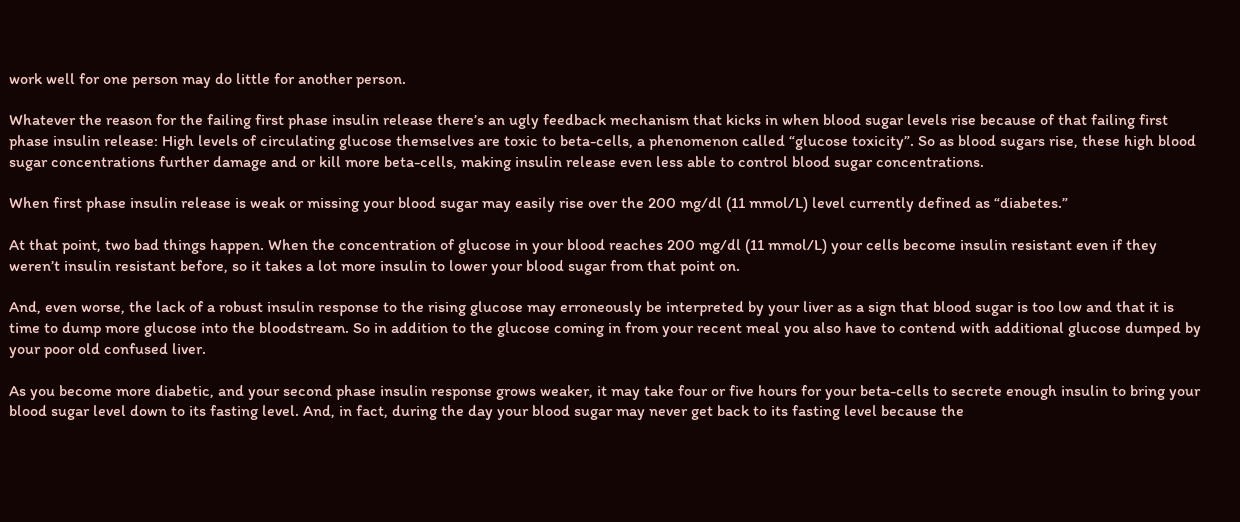work well for one person may do little for another person.

Whatever the reason for the failing first phase insulin release there’s an ugly feedback mechanism that kicks in when blood sugar levels rise because of that failing first phase insulin release: High levels of circulating glucose themselves are toxic to beta-cells, a phenomenon called “glucose toxicity”. So as blood sugars rise, these high blood sugar concentrations further damage and or kill more beta-cells, making insulin release even less able to control blood sugar concentrations.

When first phase insulin release is weak or missing your blood sugar may easily rise over the 200 mg/dl (11 mmol/L) level currently defined as “diabetes.”

At that point, two bad things happen. When the concentration of glucose in your blood reaches 200 mg/dl (11 mmol/L) your cells become insulin resistant even if they weren’t insulin resistant before, so it takes a lot more insulin to lower your blood sugar from that point on.

And, even worse, the lack of a robust insulin response to the rising glucose may erroneously be interpreted by your liver as a sign that blood sugar is too low and that it is time to dump more glucose into the bloodstream. So in addition to the glucose coming in from your recent meal you also have to contend with additional glucose dumped by your poor old confused liver.

As you become more diabetic, and your second phase insulin response grows weaker, it may take four or five hours for your beta-cells to secrete enough insulin to bring your blood sugar level down to its fasting level. And, in fact, during the day your blood sugar may never get back to its fasting level because the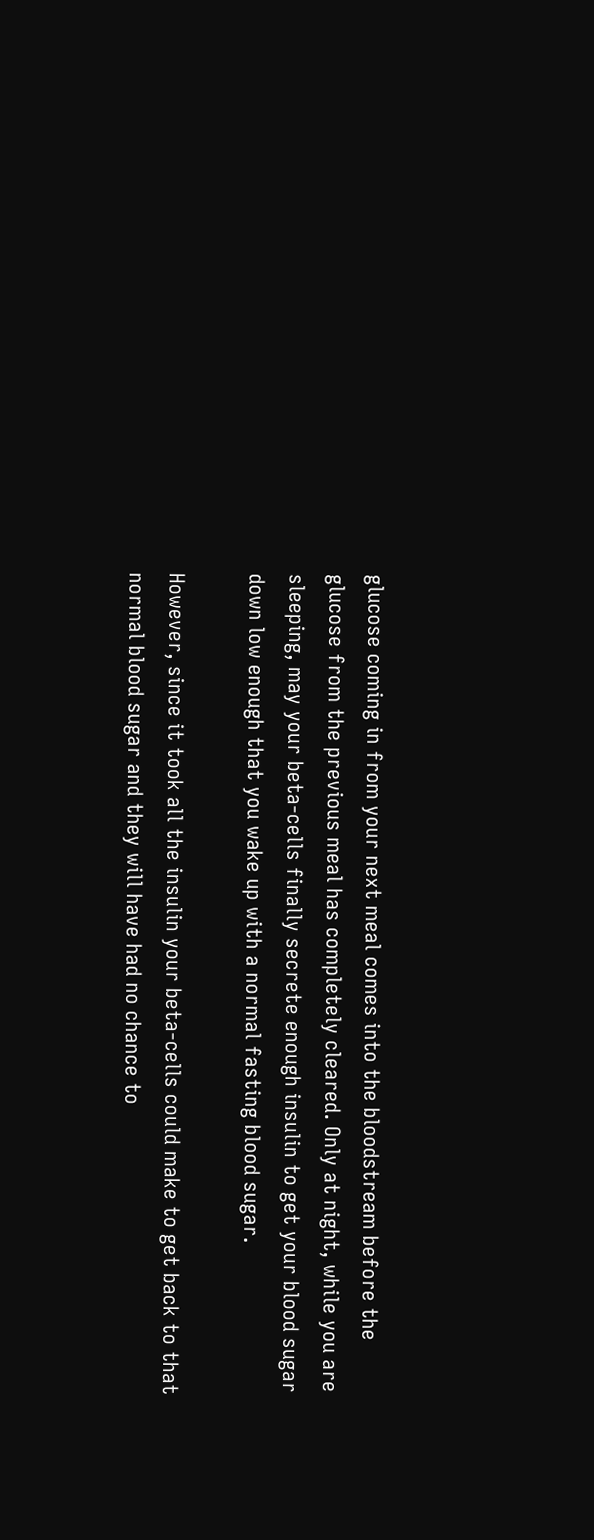glucose coming in from your next meal comes into the bloodstream before the glucose from the previous meal has completely cleared. Only at night, while you are sleeping, may your beta-cells finally secrete enough insulin to get your blood sugar down low enough that you wake up with a normal fasting blood sugar.

However, since it took all the insulin your beta-cells could make to get back to that normal blood sugar and they will have had no chance to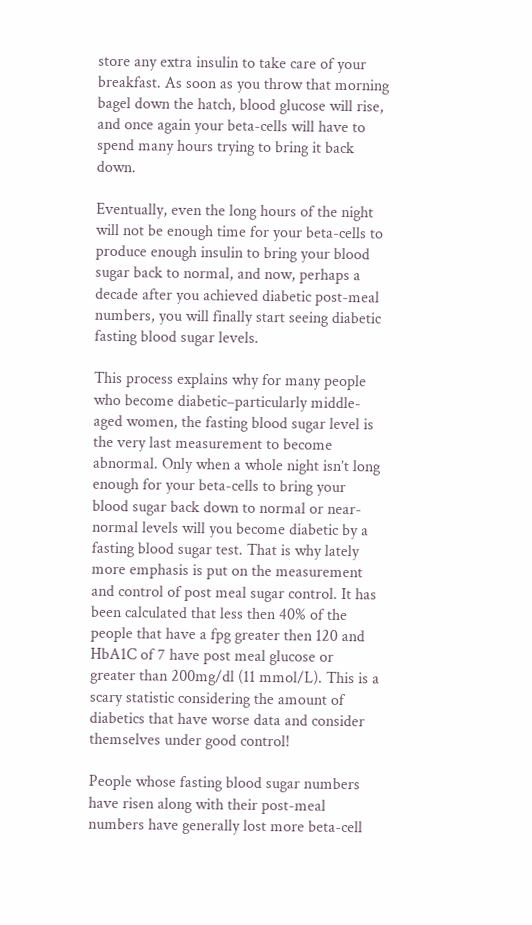store any extra insulin to take care of your breakfast. As soon as you throw that morning bagel down the hatch, blood glucose will rise, and once again your beta-cells will have to spend many hours trying to bring it back down.

Eventually, even the long hours of the night will not be enough time for your beta-cells to produce enough insulin to bring your blood sugar back to normal, and now, perhaps a decade after you achieved diabetic post-meal numbers, you will finally start seeing diabetic fasting blood sugar levels.

This process explains why for many people who become diabetic–particularly middle-aged women, the fasting blood sugar level is the very last measurement to become abnormal. Only when a whole night isn’t long enough for your beta-cells to bring your blood sugar back down to normal or near-normal levels will you become diabetic by a fasting blood sugar test. That is why lately more emphasis is put on the measurement and control of post meal sugar control. It has been calculated that less then 40% of the people that have a fpg greater then 120 and HbA1C of 7 have post meal glucose or greater than 200mg/dl (11 mmol/L). This is a scary statistic considering the amount of diabetics that have worse data and consider themselves under good control!

People whose fasting blood sugar numbers have risen along with their post-meal numbers have generally lost more beta-cell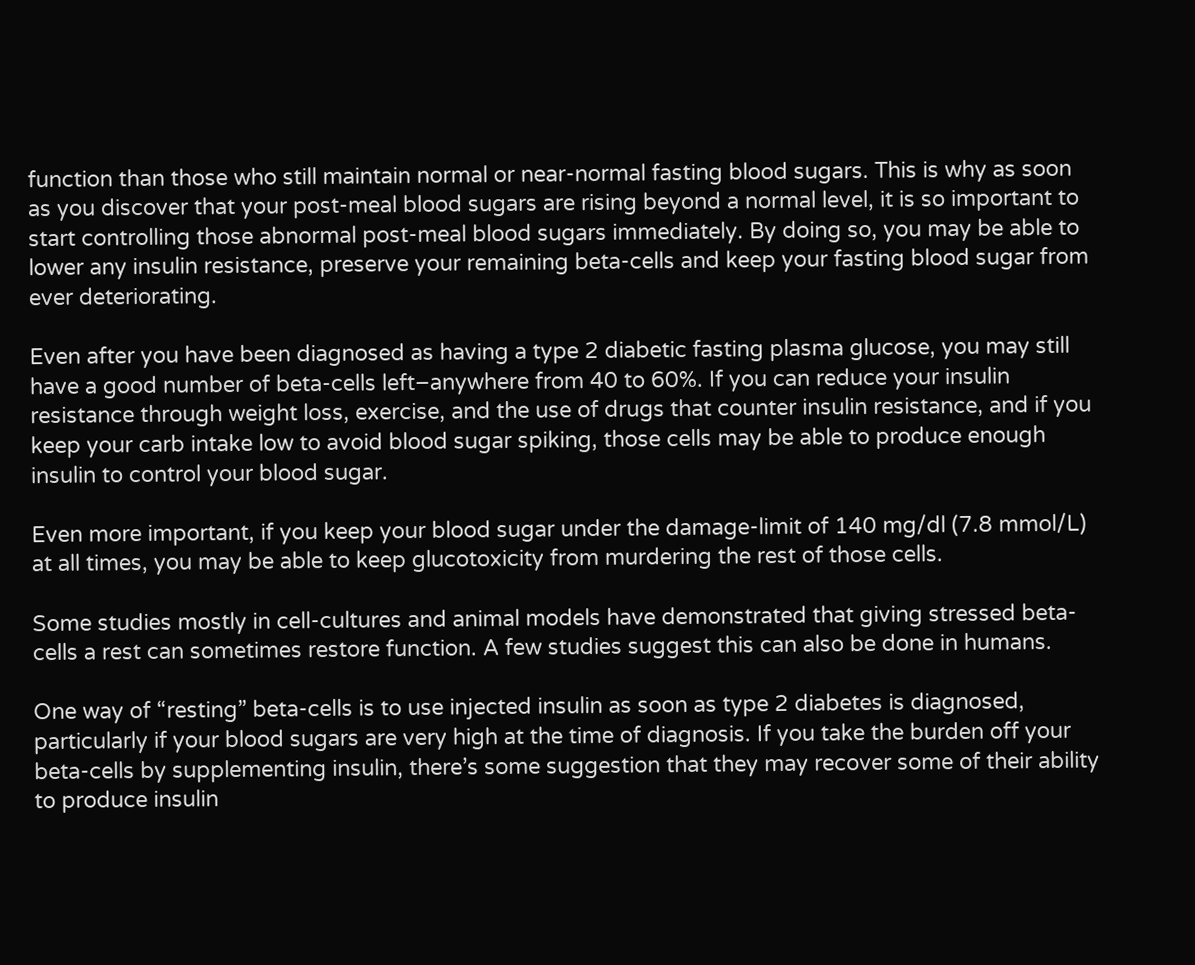function than those who still maintain normal or near-normal fasting blood sugars. This is why as soon as you discover that your post-meal blood sugars are rising beyond a normal level, it is so important to start controlling those abnormal post-meal blood sugars immediately. By doing so, you may be able to lower any insulin resistance, preserve your remaining beta-cells and keep your fasting blood sugar from ever deteriorating.

Even after you have been diagnosed as having a type 2 diabetic fasting plasma glucose, you may still have a good number of beta-cells left–anywhere from 40 to 60%. If you can reduce your insulin resistance through weight loss, exercise, and the use of drugs that counter insulin resistance, and if you keep your carb intake low to avoid blood sugar spiking, those cells may be able to produce enough insulin to control your blood sugar.

Even more important, if you keep your blood sugar under the damage-limit of 140 mg/dl (7.8 mmol/L) at all times, you may be able to keep glucotoxicity from murdering the rest of those cells.

Some studies mostly in cell-cultures and animal models have demonstrated that giving stressed beta-cells a rest can sometimes restore function. A few studies suggest this can also be done in humans.

One way of “resting” beta-cells is to use injected insulin as soon as type 2 diabetes is diagnosed, particularly if your blood sugars are very high at the time of diagnosis. If you take the burden off your beta-cells by supplementing insulin, there’s some suggestion that they may recover some of their ability to produce insulin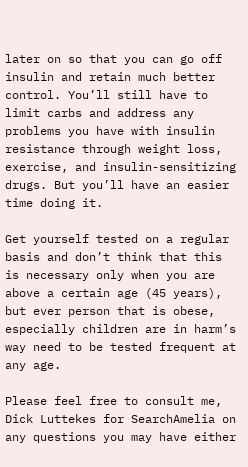later on so that you can go off insulin and retain much better control. You’ll still have to limit carbs and address any problems you have with insulin resistance through weight loss, exercise, and insulin-sensitizing drugs. But you’ll have an easier time doing it.

Get yourself tested on a regular basis and don’t think that this is necessary only when you are above a certain age (45 years), but ever person that is obese, especially children are in harm’s way need to be tested frequent at any age.

Please feel free to consult me, Dick Luttekes for SearchAmelia on any questions you may have either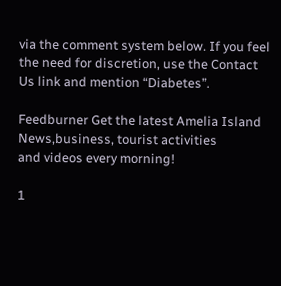via the comment system below. If you feel the need for discretion, use the Contact Us link and mention “Diabetes”.

Feedburner Get the latest Amelia Island News,business, tourist activities
and videos every morning!

1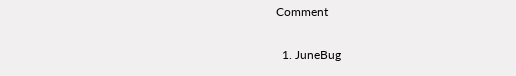Comment

  1. JuneBug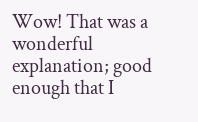Wow! That was a wonderful explanation; good enough that I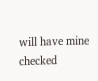will have mine checked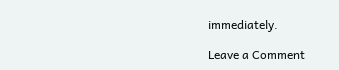immediately.

Leave a Comment